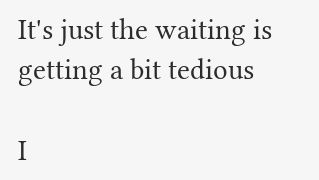It's just the waiting is getting a bit tedious

I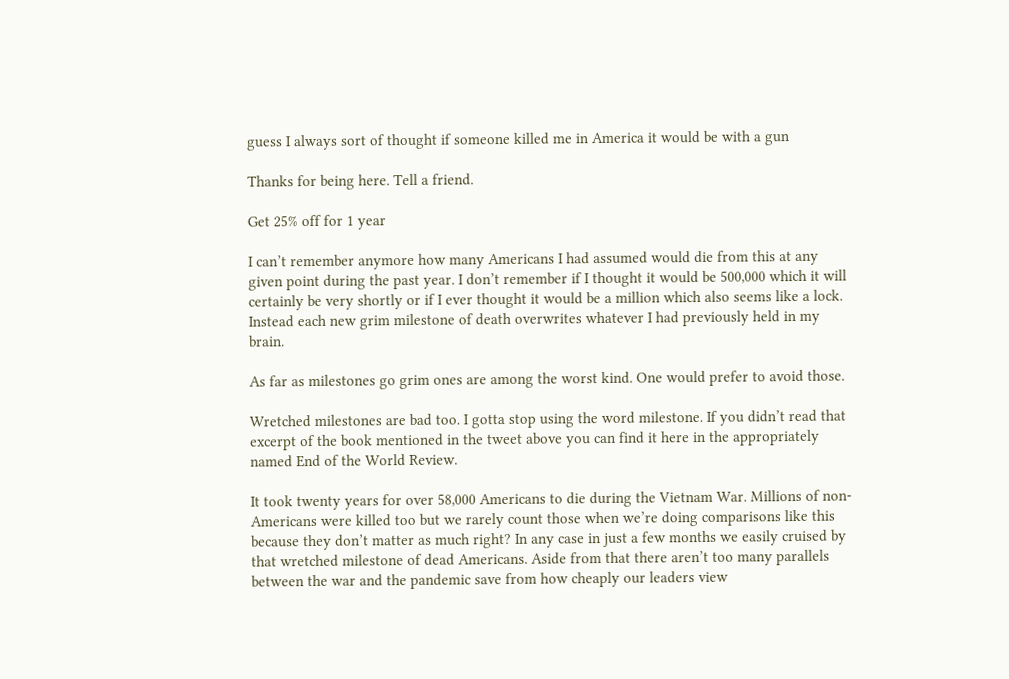guess I always sort of thought if someone killed me in America it would be with a gun

Thanks for being here. Tell a friend.

Get 25% off for 1 year

I can’t remember anymore how many Americans I had assumed would die from this at any given point during the past year. I don’t remember if I thought it would be 500,000 which it will certainly be very shortly or if I ever thought it would be a million which also seems like a lock. Instead each new grim milestone of death overwrites whatever I had previously held in my brain.

As far as milestones go grim ones are among the worst kind. One would prefer to avoid those.

Wretched milestones are bad too. I gotta stop using the word milestone. If you didn’t read that excerpt of the book mentioned in the tweet above you can find it here in the appropriately named End of the World Review.

It took twenty years for over 58,000 Americans to die during the Vietnam War. Millions of non-Americans were killed too but we rarely count those when we’re doing comparisons like this because they don’t matter as much right? In any case in just a few months we easily cruised by that wretched milestone of dead Americans. Aside from that there aren’t too many parallels between the war and the pandemic save from how cheaply our leaders view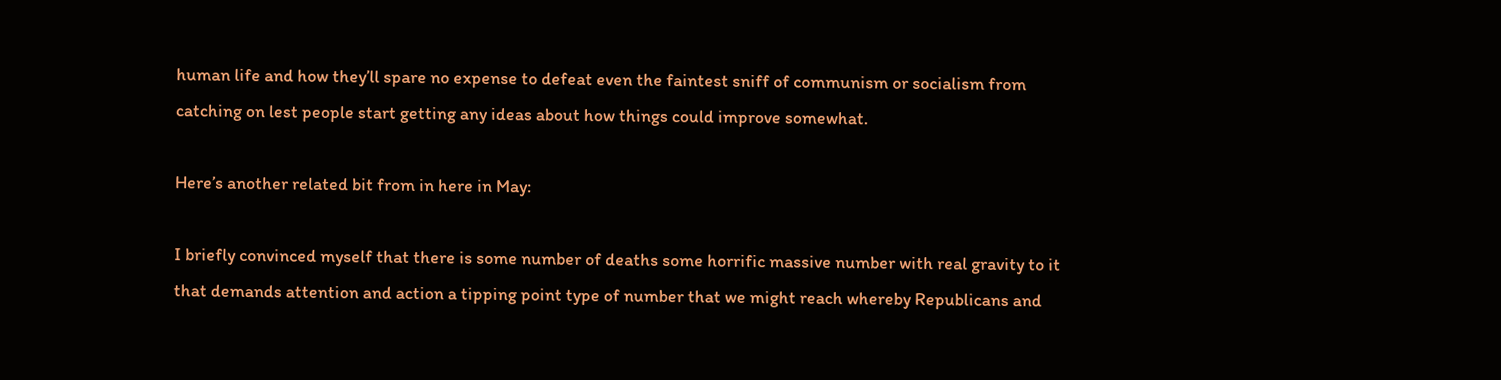human life and how they’ll spare no expense to defeat even the faintest sniff of communism or socialism from catching on lest people start getting any ideas about how things could improve somewhat.

Here’s another related bit from in here in May:

I briefly convinced myself that there is some number of deaths some horrific massive number with real gravity to it that demands attention and action a tipping point type of number that we might reach whereby Republicans and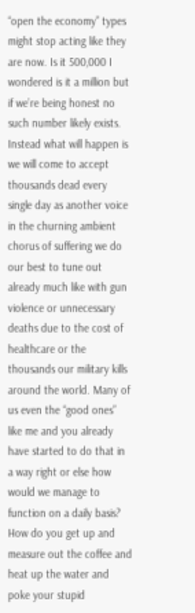“open the economy” types might stop acting like they are now. Is it 500,000 I wondered is it a million but if we’re being honest no such number likely exists. Instead what will happen is we will come to accept thousands dead every single day as another voice in the churning ambient chorus of suffering we do our best to tune out already much like with gun violence or unnecessary deaths due to the cost of healthcare or the thousands our military kills around the world. Many of us even the “good ones” like me and you already have started to do that in a way right or else how would we manage to function on a daily basis? How do you get up and measure out the coffee and heat up the water and poke your stupid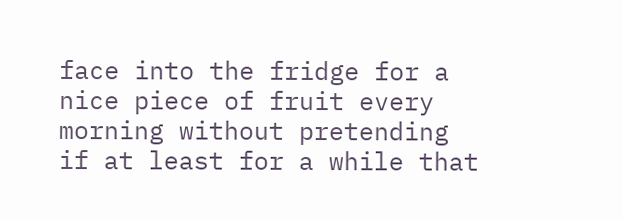face into the fridge for a nice piece of fruit every morning without pretending if at least for a while that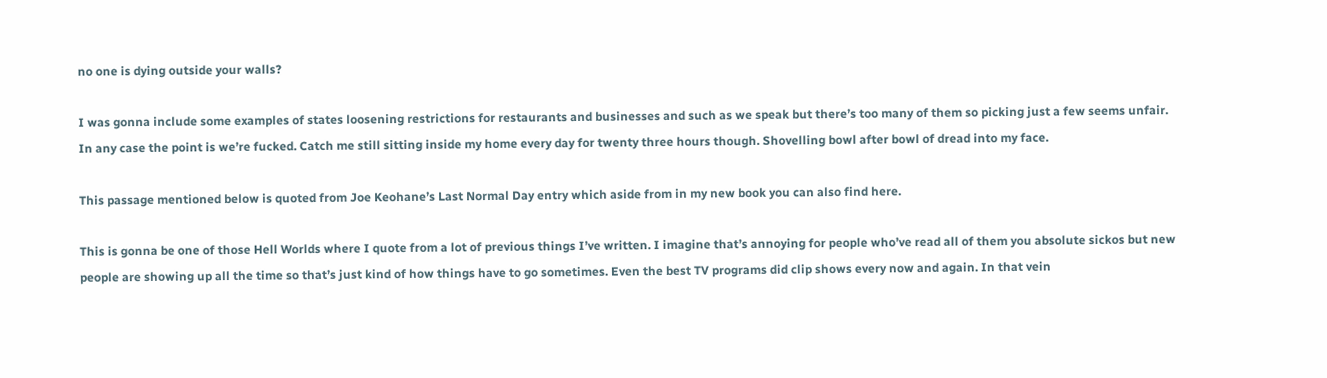no one is dying outside your walls?

I was gonna include some examples of states loosening restrictions for restaurants and businesses and such as we speak but there’s too many of them so picking just a few seems unfair. In any case the point is we’re fucked. Catch me still sitting inside my home every day for twenty three hours though. Shovelling bowl after bowl of dread into my face.

This passage mentioned below is quoted from Joe Keohane’s Last Normal Day entry which aside from in my new book you can also find here.

This is gonna be one of those Hell Worlds where I quote from a lot of previous things I’ve written. I imagine that’s annoying for people who’ve read all of them you absolute sickos but new people are showing up all the time so that’s just kind of how things have to go sometimes. Even the best TV programs did clip shows every now and again. In that vein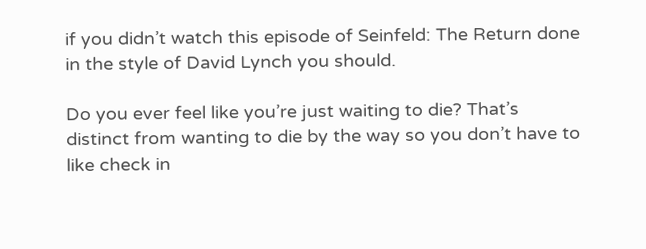if you didn’t watch this episode of Seinfeld: The Return done in the style of David Lynch you should.

Do you ever feel like you’re just waiting to die? That’s distinct from wanting to die by the way so you don’t have to like check in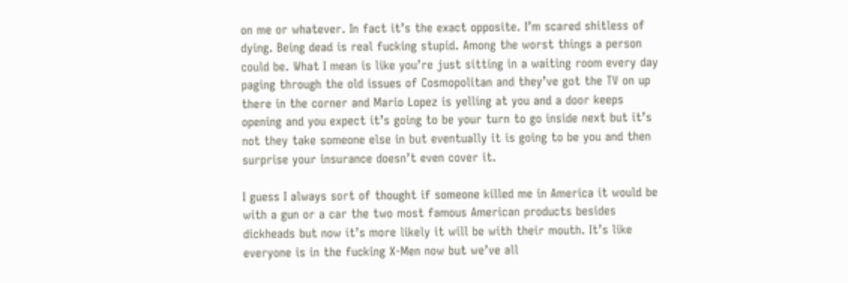on me or whatever. In fact it’s the exact opposite. I’m scared shitless of dying. Being dead is real fucking stupid. Among the worst things a person could be. What I mean is like you’re just sitting in a waiting room every day paging through the old issues of Cosmopolitan and they’ve got the TV on up there in the corner and Mario Lopez is yelling at you and a door keeps opening and you expect it’s going to be your turn to go inside next but it’s not they take someone else in but eventually it is going to be you and then surprise your insurance doesn’t even cover it.

I guess I always sort of thought if someone killed me in America it would be with a gun or a car the two most famous American products besides dickheads but now it’s more likely it will be with their mouth. It’s like everyone is in the fucking X-Men now but we’ve all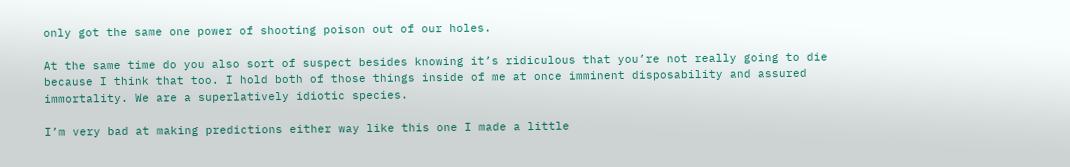only got the same one power of shooting poison out of our holes.

At the same time do you also sort of suspect besides knowing it’s ridiculous that you’re not really going to die because I think that too. I hold both of those things inside of me at once imminent disposability and assured immortality. We are a superlatively idiotic species.

I’m very bad at making predictions either way like this one I made a little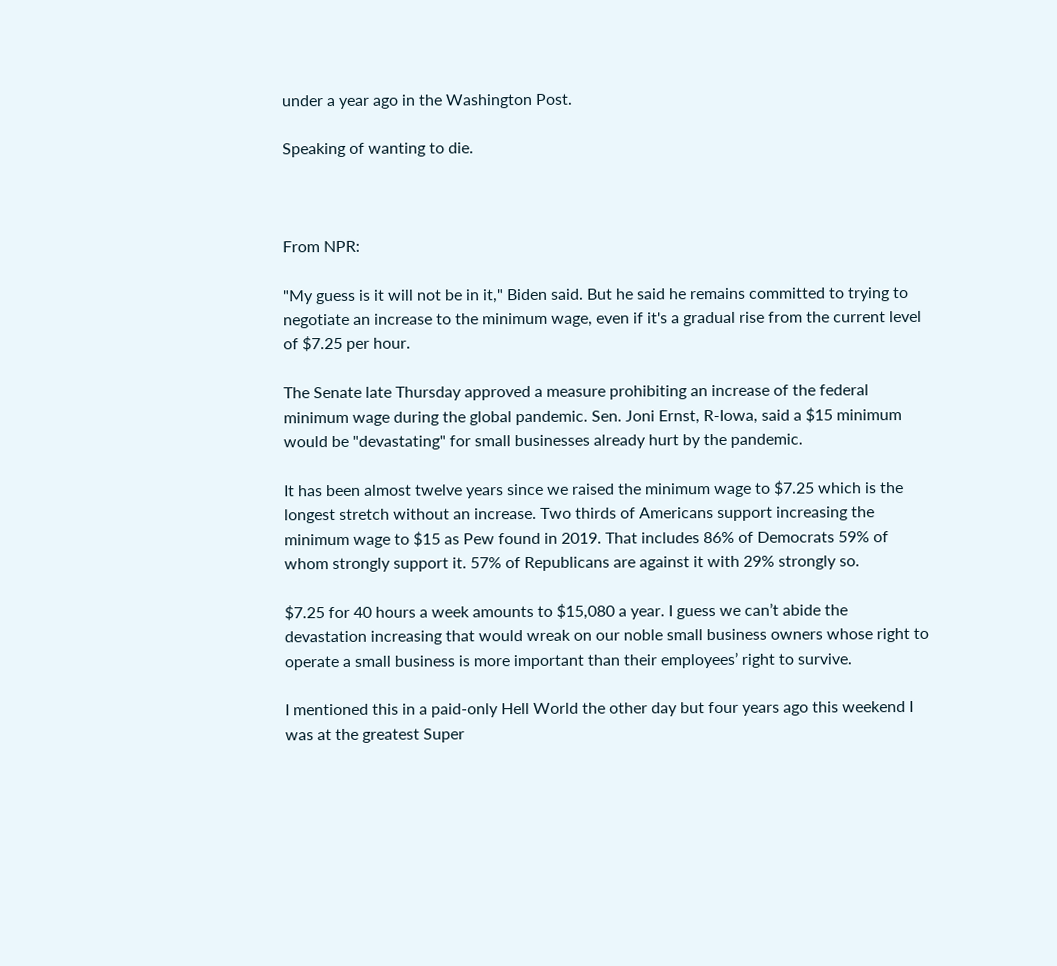under a year ago in the Washington Post.

Speaking of wanting to die.



From NPR:

"My guess is it will not be in it," Biden said. But he said he remains committed to trying to negotiate an increase to the minimum wage, even if it's a gradual rise from the current level of $7.25 per hour.

The Senate late Thursday approved a measure prohibiting an increase of the federal minimum wage during the global pandemic. Sen. Joni Ernst, R-Iowa, said a $15 minimum would be "devastating" for small businesses already hurt by the pandemic.

It has been almost twelve years since we raised the minimum wage to $7.25 which is the longest stretch without an increase. Two thirds of Americans support increasing the minimum wage to $15 as Pew found in 2019. That includes 86% of Democrats 59% of whom strongly support it. 57% of Republicans are against it with 29% strongly so.

$7.25 for 40 hours a week amounts to $15,080 a year. I guess we can’t abide the devastation increasing that would wreak on our noble small business owners whose right to operate a small business is more important than their employees’ right to survive.

I mentioned this in a paid-only Hell World the other day but four years ago this weekend I was at the greatest Super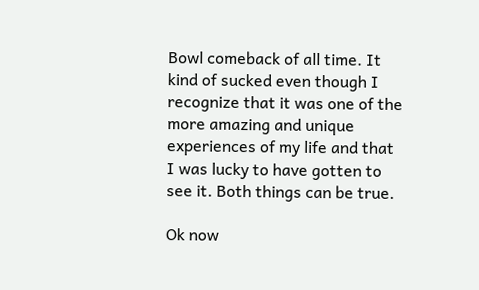Bowl comeback of all time. It kind of sucked even though I recognize that it was one of the more amazing and unique experiences of my life and that I was lucky to have gotten to see it. Both things can be true.

Ok now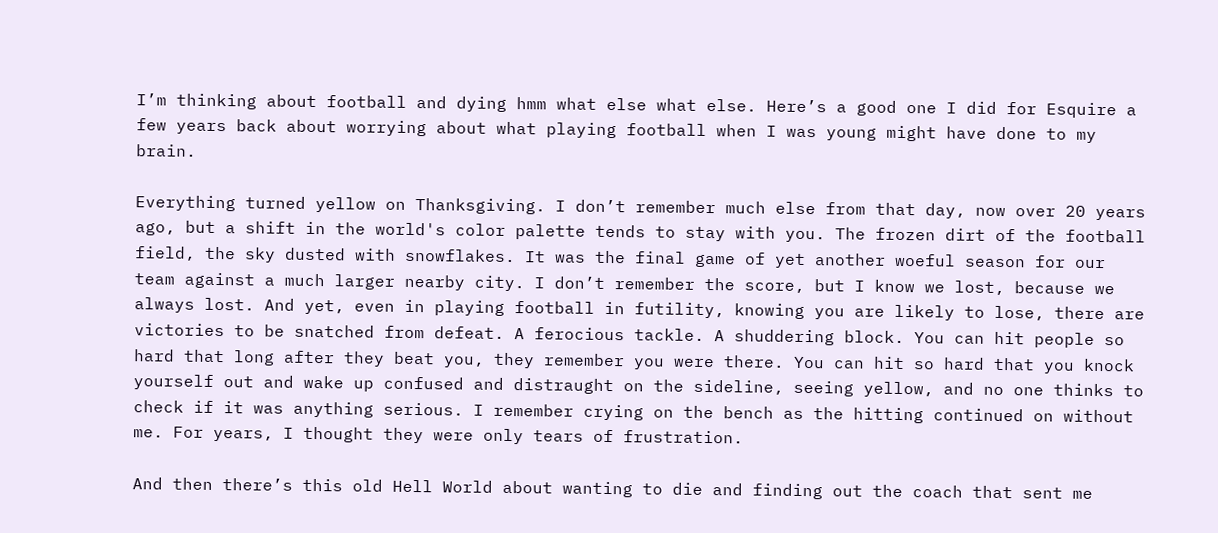I’m thinking about football and dying hmm what else what else. Here’s a good one I did for Esquire a few years back about worrying about what playing football when I was young might have done to my brain.

Everything turned yellow on Thanksgiving. I don’t remember much else from that day, now over 20 years ago, but a shift in the world's color palette tends to stay with you. The frozen dirt of the football field, the sky dusted with snowflakes. It was the final game of yet another woeful season for our team against a much larger nearby city. I don’t remember the score, but I know we lost, because we always lost. And yet, even in playing football in futility, knowing you are likely to lose, there are victories to be snatched from defeat. A ferocious tackle. A shuddering block. You can hit people so hard that long after they beat you, they remember you were there. You can hit so hard that you knock yourself out and wake up confused and distraught on the sideline, seeing yellow, and no one thinks to check if it was anything serious. I remember crying on the bench as the hitting continued on without me. For years, I thought they were only tears of frustration.

And then there’s this old Hell World about wanting to die and finding out the coach that sent me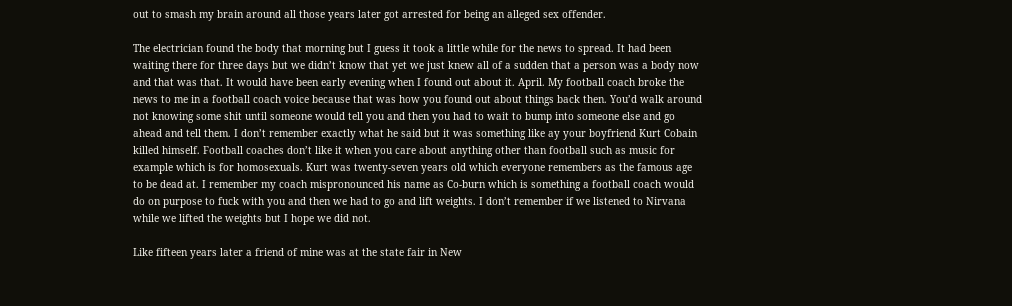out to smash my brain around all those years later got arrested for being an alleged sex offender.

The electrician found the body that morning but I guess it took a little while for the news to spread. It had been waiting there for three days but we didn’t know that yet we just knew all of a sudden that a person was a body now and that was that. It would have been early evening when I found out about it. April. My football coach broke the news to me in a football coach voice because that was how you found out about things back then. You’d walk around not knowing some shit until someone would tell you and then you had to wait to bump into someone else and go ahead and tell them. I don’t remember exactly what he said but it was something like ay your boyfriend Kurt Cobain killed himself. Football coaches don’t like it when you care about anything other than football such as music for example which is for homosexuals. Kurt was twenty-seven years old which everyone remembers as the famous age to be dead at. I remember my coach mispronounced his name as Co-burn which is something a football coach would do on purpose to fuck with you and then we had to go and lift weights. I don’t remember if we listened to Nirvana while we lifted the weights but I hope we did not.

Like fifteen years later a friend of mine was at the state fair in New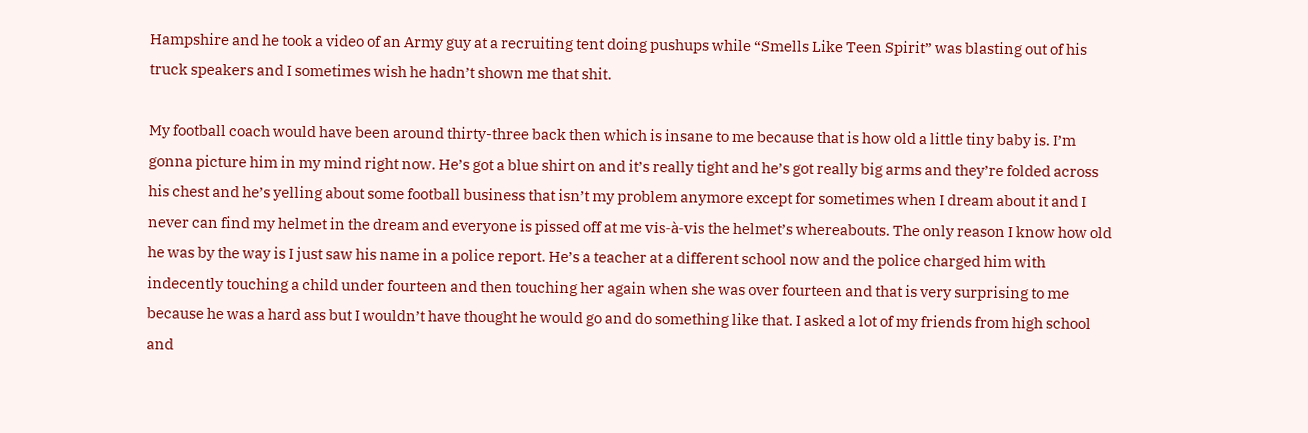Hampshire and he took a video of an Army guy at a recruiting tent doing pushups while “Smells Like Teen Spirit” was blasting out of his truck speakers and I sometimes wish he hadn’t shown me that shit.

My football coach would have been around thirty-three back then which is insane to me because that is how old a little tiny baby is. I’m gonna picture him in my mind right now. He’s got a blue shirt on and it’s really tight and he’s got really big arms and they’re folded across his chest and he’s yelling about some football business that isn’t my problem anymore except for sometimes when I dream about it and I never can find my helmet in the dream and everyone is pissed off at me vis-à-vis the helmet’s whereabouts. The only reason I know how old he was by the way is I just saw his name in a police report. He’s a teacher at a different school now and the police charged him with indecently touching a child under fourteen and then touching her again when she was over fourteen and that is very surprising to me because he was a hard ass but I wouldn’t have thought he would go and do something like that. I asked a lot of my friends from high school and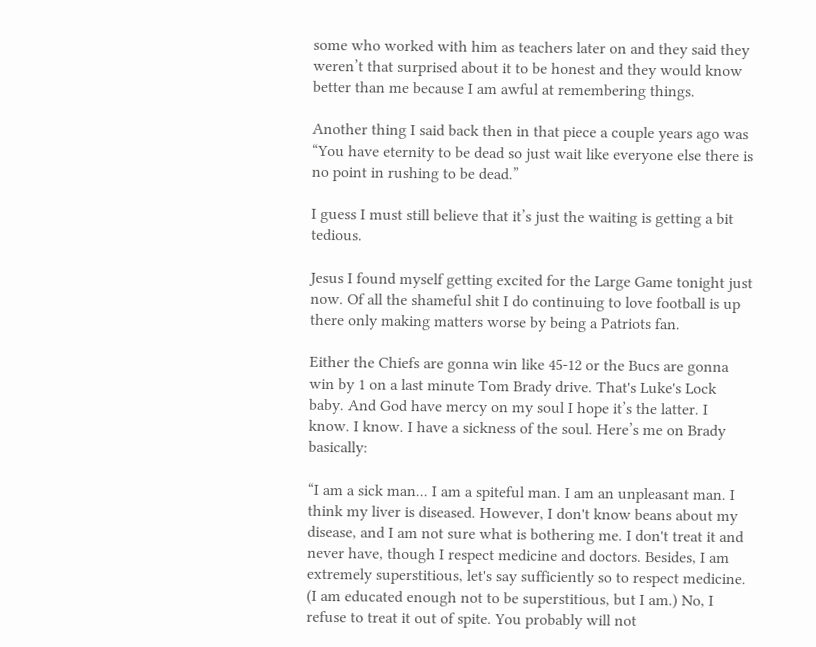some who worked with him as teachers later on and they said they weren’t that surprised about it to be honest and they would know better than me because I am awful at remembering things.

Another thing I said back then in that piece a couple years ago was “You have eternity to be dead so just wait like everyone else there is no point in rushing to be dead.”

I guess I must still believe that it’s just the waiting is getting a bit tedious.

Jesus I found myself getting excited for the Large Game tonight just now. Of all the shameful shit I do continuing to love football is up there only making matters worse by being a Patriots fan.

Either the Chiefs are gonna win like 45-12 or the Bucs are gonna win by 1 on a last minute Tom Brady drive. That's Luke's Lock baby. And God have mercy on my soul I hope it’s the latter. I know. I know. I have a sickness of the soul. Here’s me on Brady basically:

“I am a sick man... I am a spiteful man. I am an unpleasant man. I think my liver is diseased. However, I don't know beans about my disease, and I am not sure what is bothering me. I don't treat it and never have, though I respect medicine and doctors. Besides, I am extremely superstitious, let's say sufficiently so to respect medicine. (I am educated enough not to be superstitious, but I am.) No, I refuse to treat it out of spite. You probably will not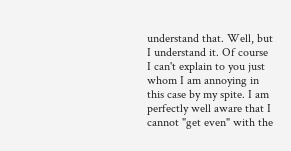understand that. Well, but I understand it. Of course I can't explain to you just whom I am annoying in this case by my spite. I am perfectly well aware that I cannot "get even" with the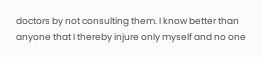doctors by not consulting them. I know better than anyone that I thereby injure only myself and no one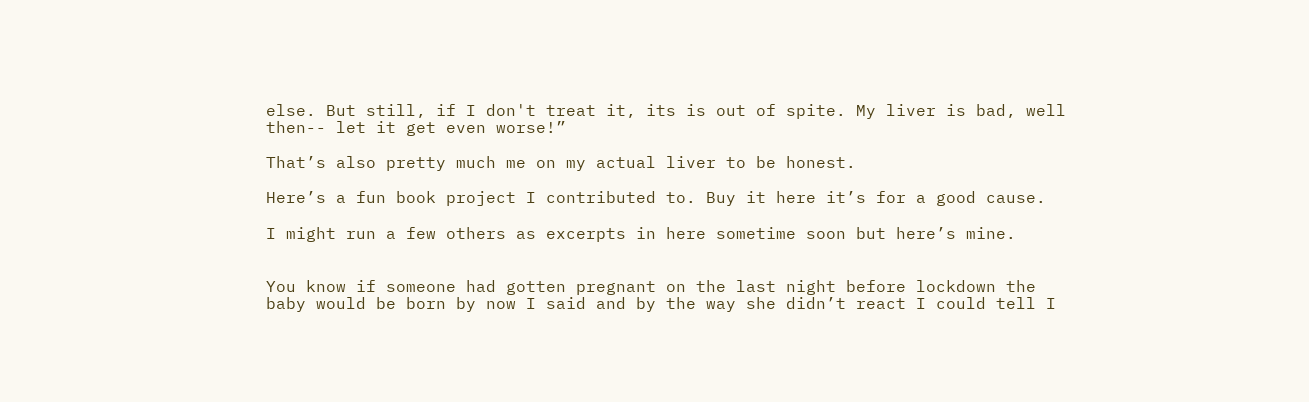else. But still, if I don't treat it, its is out of spite. My liver is bad, well then-- let it get even worse!”

That’s also pretty much me on my actual liver to be honest.

Here’s a fun book project I contributed to. Buy it here it’s for a good cause.

I might run a few others as excerpts in here sometime soon but here’s mine.


You know if someone had gotten pregnant on the last night before lockdown the baby would be born by now I said and by the way she didn’t react I could tell I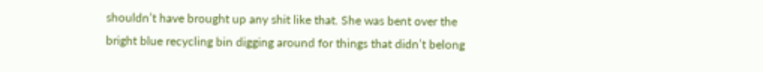shouldn’t have brought up any shit like that. She was bent over the bright blue recycling bin digging around for things that didn’t belong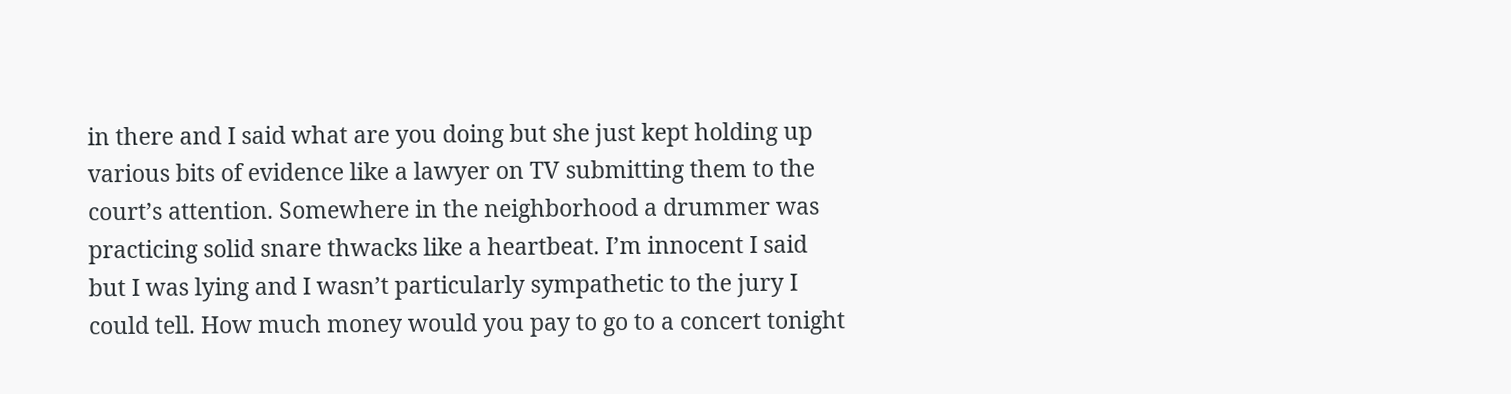in there and I said what are you doing but she just kept holding up various bits of evidence like a lawyer on TV submitting them to the court’s attention. Somewhere in the neighborhood a drummer was practicing solid snare thwacks like a heartbeat. I’m innocent I said but I was lying and I wasn’t particularly sympathetic to the jury I could tell. How much money would you pay to go to a concert tonight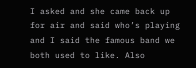I asked and she came back up for air and said who’s playing and I said the famous band we both used to like. Also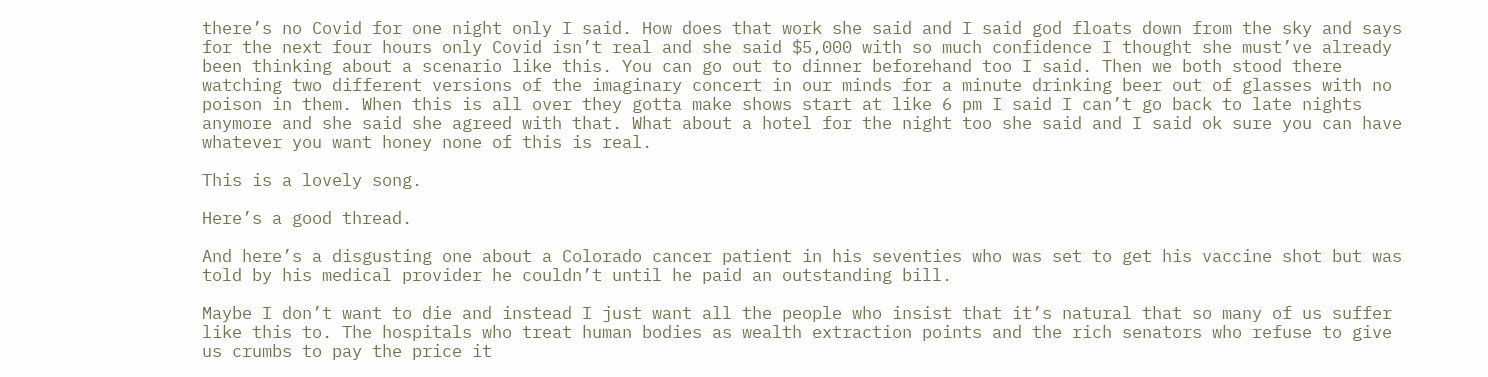there’s no Covid for one night only I said. How does that work she said and I said god floats down from the sky and says for the next four hours only Covid isn’t real and she said $5,000 with so much confidence I thought she must’ve already been thinking about a scenario like this. You can go out to dinner beforehand too I said. Then we both stood there watching two different versions of the imaginary concert in our minds for a minute drinking beer out of glasses with no poison in them. When this is all over they gotta make shows start at like 6 pm I said I can’t go back to late nights anymore and she said she agreed with that. What about a hotel for the night too she said and I said ok sure you can have whatever you want honey none of this is real.

This is a lovely song.

Here’s a good thread.

And here’s a disgusting one about a Colorado cancer patient in his seventies who was set to get his vaccine shot but was told by his medical provider he couldn’t until he paid an outstanding bill.

Maybe I don’t want to die and instead I just want all the people who insist that it’s natural that so many of us suffer like this to. The hospitals who treat human bodies as wealth extraction points and the rich senators who refuse to give us crumbs to pay the price it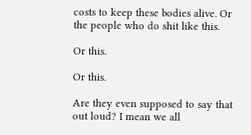costs to keep these bodies alive. Or the people who do shit like this.

Or this.

Or this.

Are they even supposed to say that out loud? I mean we all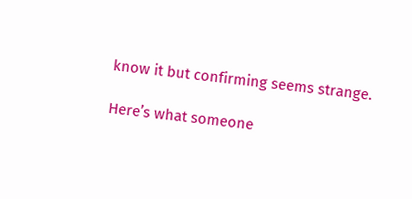know it but confirming seems strange.

Here’s what someone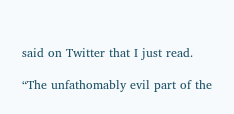said on Twitter that I just read.

“The unfathomably evil part of the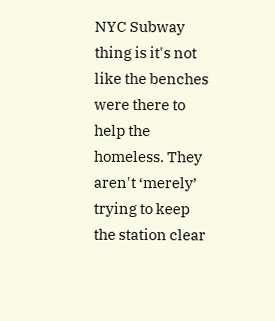NYC Subway thing is it's not like the benches were there to help the homeless. They aren't ‘merely’ trying to keep the station clear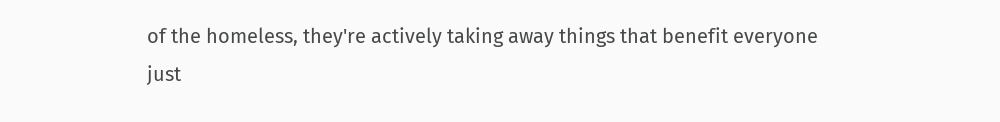of the homeless, they're actively taking away things that benefit everyone just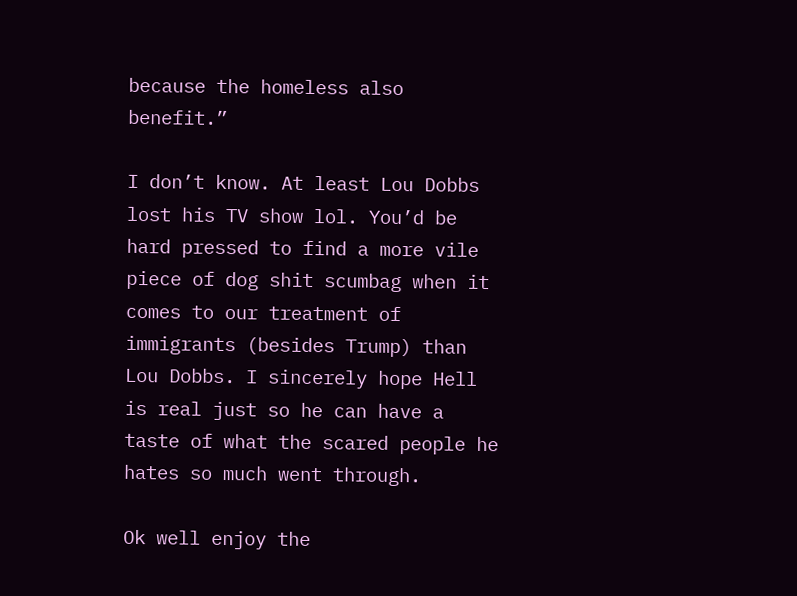because the homeless also benefit.”

I don’t know. At least Lou Dobbs lost his TV show lol. You’d be hard pressed to find a more vile piece of dog shit scumbag when it comes to our treatment of immigrants (besides Trump) than Lou Dobbs. I sincerely hope Hell is real just so he can have a taste of what the scared people he hates so much went through.

Ok well enjoy the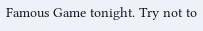Famous Game tonight. Try not to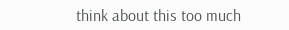think about this too much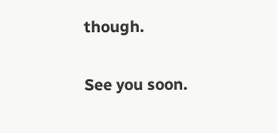though.

See you soon.